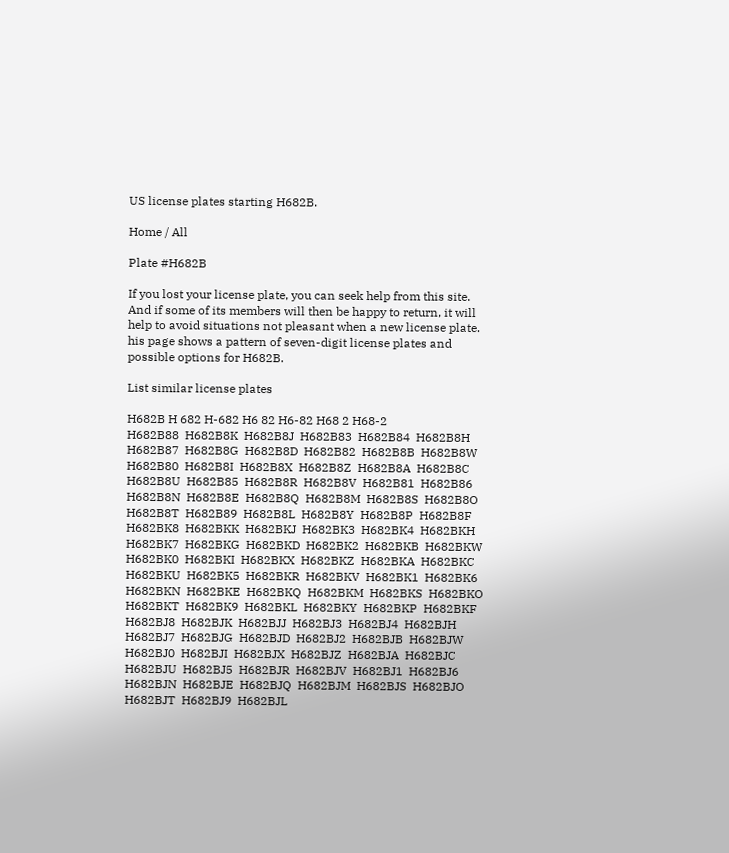US license plates starting H682B.

Home / All

Plate #H682B

If you lost your license plate, you can seek help from this site. And if some of its members will then be happy to return, it will help to avoid situations not pleasant when a new license plate. his page shows a pattern of seven-digit license plates and possible options for H682B.

List similar license plates

H682B H 682 H-682 H6 82 H6-82 H68 2 H68-2
H682B88  H682B8K  H682B8J  H682B83  H682B84  H682B8H  H682B87  H682B8G  H682B8D  H682B82  H682B8B  H682B8W  H682B80  H682B8I  H682B8X  H682B8Z  H682B8A  H682B8C  H682B8U  H682B85  H682B8R  H682B8V  H682B81  H682B86  H682B8N  H682B8E  H682B8Q  H682B8M  H682B8S  H682B8O  H682B8T  H682B89  H682B8L  H682B8Y  H682B8P  H682B8F
H682BK8  H682BKK  H682BKJ  H682BK3  H682BK4  H682BKH  H682BK7  H682BKG  H682BKD  H682BK2  H682BKB  H682BKW  H682BK0  H682BKI  H682BKX  H682BKZ  H682BKA  H682BKC  H682BKU  H682BK5  H682BKR  H682BKV  H682BK1  H682BK6  H682BKN  H682BKE  H682BKQ  H682BKM  H682BKS  H682BKO  H682BKT  H682BK9  H682BKL  H682BKY  H682BKP  H682BKF
H682BJ8  H682BJK  H682BJJ  H682BJ3  H682BJ4  H682BJH  H682BJ7  H682BJG  H682BJD  H682BJ2  H682BJB  H682BJW  H682BJ0  H682BJI  H682BJX  H682BJZ  H682BJA  H682BJC  H682BJU  H682BJ5  H682BJR  H682BJV  H682BJ1  H682BJ6  H682BJN  H682BJE  H682BJQ  H682BJM  H682BJS  H682BJO  H682BJT  H682BJ9  H682BJL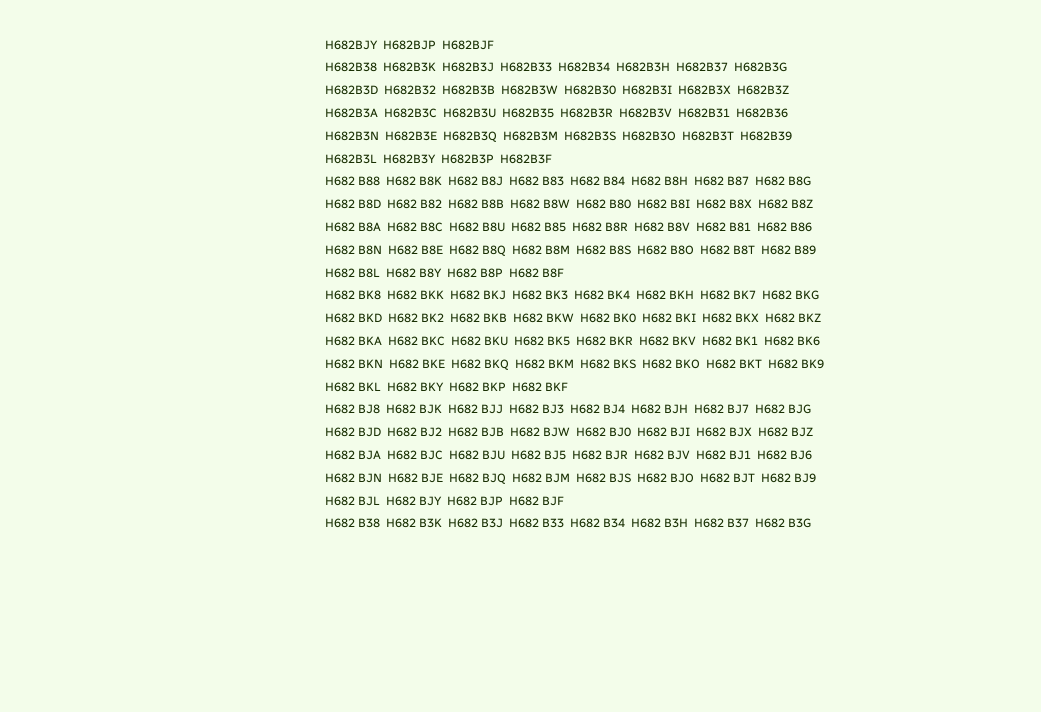H682BJY  H682BJP  H682BJF
H682B38  H682B3K  H682B3J  H682B33  H682B34  H682B3H  H682B37  H682B3G  H682B3D  H682B32  H682B3B  H682B3W  H682B30  H682B3I  H682B3X  H682B3Z  H682B3A  H682B3C  H682B3U  H682B35  H682B3R  H682B3V  H682B31  H682B36  H682B3N  H682B3E  H682B3Q  H682B3M  H682B3S  H682B3O  H682B3T  H682B39  H682B3L  H682B3Y  H682B3P  H682B3F
H682 B88  H682 B8K  H682 B8J  H682 B83  H682 B84  H682 B8H  H682 B87  H682 B8G  H682 B8D  H682 B82  H682 B8B  H682 B8W  H682 B80  H682 B8I  H682 B8X  H682 B8Z  H682 B8A  H682 B8C  H682 B8U  H682 B85  H682 B8R  H682 B8V  H682 B81  H682 B86  H682 B8N  H682 B8E  H682 B8Q  H682 B8M  H682 B8S  H682 B8O  H682 B8T  H682 B89  H682 B8L  H682 B8Y  H682 B8P  H682 B8F
H682 BK8  H682 BKK  H682 BKJ  H682 BK3  H682 BK4  H682 BKH  H682 BK7  H682 BKG  H682 BKD  H682 BK2  H682 BKB  H682 BKW  H682 BK0  H682 BKI  H682 BKX  H682 BKZ  H682 BKA  H682 BKC  H682 BKU  H682 BK5  H682 BKR  H682 BKV  H682 BK1  H682 BK6  H682 BKN  H682 BKE  H682 BKQ  H682 BKM  H682 BKS  H682 BKO  H682 BKT  H682 BK9  H682 BKL  H682 BKY  H682 BKP  H682 BKF
H682 BJ8  H682 BJK  H682 BJJ  H682 BJ3  H682 BJ4  H682 BJH  H682 BJ7  H682 BJG  H682 BJD  H682 BJ2  H682 BJB  H682 BJW  H682 BJ0  H682 BJI  H682 BJX  H682 BJZ  H682 BJA  H682 BJC  H682 BJU  H682 BJ5  H682 BJR  H682 BJV  H682 BJ1  H682 BJ6  H682 BJN  H682 BJE  H682 BJQ  H682 BJM  H682 BJS  H682 BJO  H682 BJT  H682 BJ9  H682 BJL  H682 BJY  H682 BJP  H682 BJF
H682 B38  H682 B3K  H682 B3J  H682 B33  H682 B34  H682 B3H  H682 B37  H682 B3G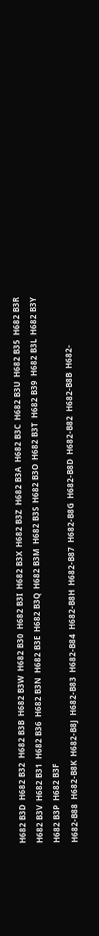H682 B3D  H682 B32  H682 B3B  H682 B3W  H682 B30  H682 B3I  H682 B3X  H682 B3Z  H682 B3A  H682 B3C  H682 B3U  H682 B35  H682 B3R  H682 B3V  H682 B31  H682 B36  H682 B3N  H682 B3E  H682 B3Q  H682 B3M  H682 B3S  H682 B3O  H682 B3T  H682 B39  H682 B3L  H682 B3Y  H682 B3P  H682 B3F
H682-B88  H682-B8K  H682-B8J  H682-B83  H682-B84  H682-B8H  H682-B87  H682-B8G  H682-B8D  H682-B82  H682-B8B  H682-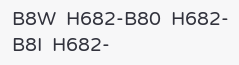B8W  H682-B80  H682-B8I  H682-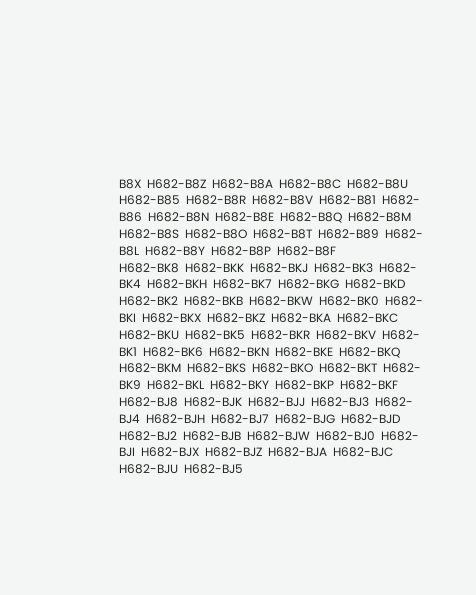B8X  H682-B8Z  H682-B8A  H682-B8C  H682-B8U  H682-B85  H682-B8R  H682-B8V  H682-B81  H682-B86  H682-B8N  H682-B8E  H682-B8Q  H682-B8M  H682-B8S  H682-B8O  H682-B8T  H682-B89  H682-B8L  H682-B8Y  H682-B8P  H682-B8F
H682-BK8  H682-BKK  H682-BKJ  H682-BK3  H682-BK4  H682-BKH  H682-BK7  H682-BKG  H682-BKD  H682-BK2  H682-BKB  H682-BKW  H682-BK0  H682-BKI  H682-BKX  H682-BKZ  H682-BKA  H682-BKC  H682-BKU  H682-BK5  H682-BKR  H682-BKV  H682-BK1  H682-BK6  H682-BKN  H682-BKE  H682-BKQ  H682-BKM  H682-BKS  H682-BKO  H682-BKT  H682-BK9  H682-BKL  H682-BKY  H682-BKP  H682-BKF
H682-BJ8  H682-BJK  H682-BJJ  H682-BJ3  H682-BJ4  H682-BJH  H682-BJ7  H682-BJG  H682-BJD  H682-BJ2  H682-BJB  H682-BJW  H682-BJ0  H682-BJI  H682-BJX  H682-BJZ  H682-BJA  H682-BJC  H682-BJU  H682-BJ5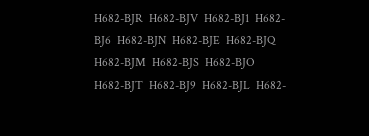H682-BJR  H682-BJV  H682-BJ1  H682-BJ6  H682-BJN  H682-BJE  H682-BJQ  H682-BJM  H682-BJS  H682-BJO  H682-BJT  H682-BJ9  H682-BJL  H682-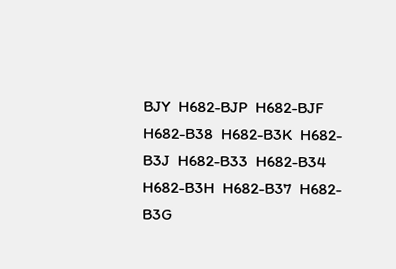BJY  H682-BJP  H682-BJF
H682-B38  H682-B3K  H682-B3J  H682-B33  H682-B34  H682-B3H  H682-B37  H682-B3G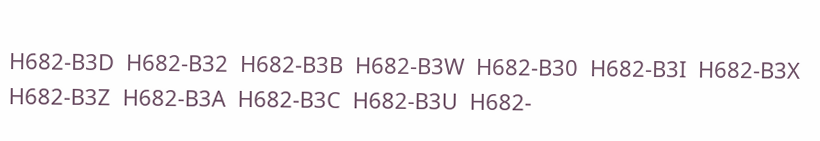H682-B3D  H682-B32  H682-B3B  H682-B3W  H682-B30  H682-B3I  H682-B3X  H682-B3Z  H682-B3A  H682-B3C  H682-B3U  H682-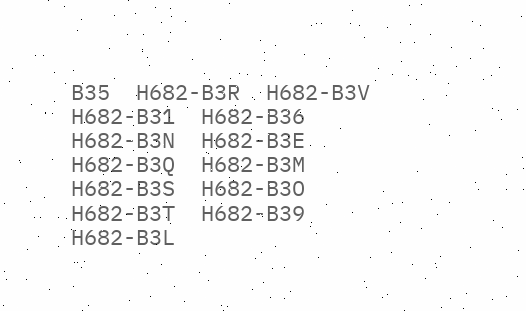B35  H682-B3R  H682-B3V  H682-B31  H682-B36  H682-B3N  H682-B3E  H682-B3Q  H682-B3M  H682-B3S  H682-B3O  H682-B3T  H682-B39  H682-B3L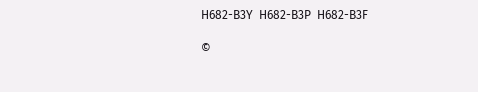H682-B3Y  H682-B3P  H682-B3F

©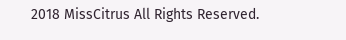2018 MissCitrus All Rights Reserved.